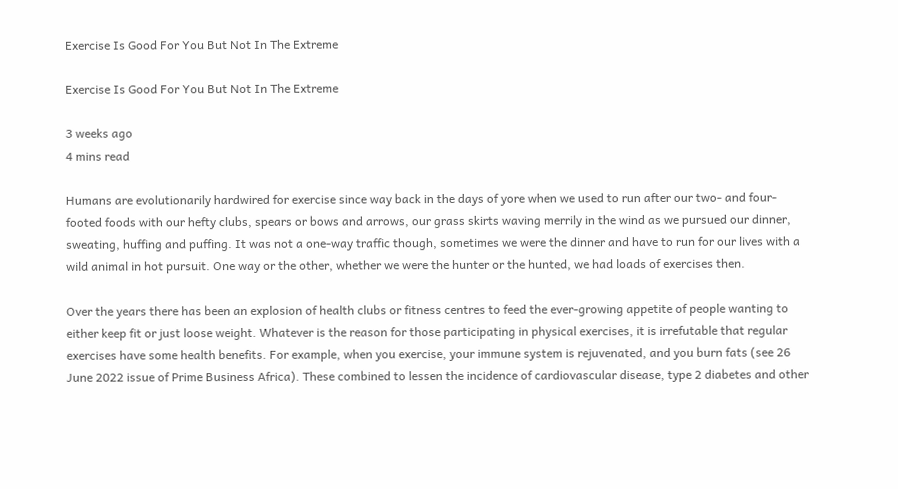Exercise Is Good For You But Not In The Extreme

Exercise Is Good For You But Not In The Extreme

3 weeks ago
4 mins read

Humans are evolutionarily hardwired for exercise since way back in the days of yore when we used to run after our two- and four-footed foods with our hefty clubs, spears or bows and arrows, our grass skirts waving merrily in the wind as we pursued our dinner, sweating, huffing and puffing. It was not a one-way traffic though, sometimes we were the dinner and have to run for our lives with a wild animal in hot pursuit. One way or the other, whether we were the hunter or the hunted, we had loads of exercises then.

Over the years there has been an explosion of health clubs or fitness centres to feed the ever-growing appetite of people wanting to either keep fit or just loose weight. Whatever is the reason for those participating in physical exercises, it is irrefutable that regular exercises have some health benefits. For example, when you exercise, your immune system is rejuvenated, and you burn fats (see 26 June 2022 issue of Prime Business Africa). These combined to lessen the incidence of cardiovascular disease, type 2 diabetes and other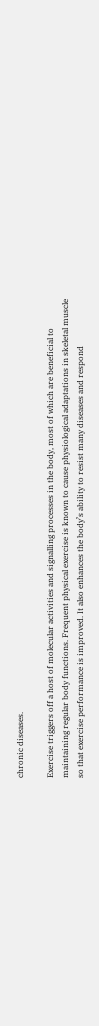chronic diseases.

Exercise triggers off a host of molecular activities and signalling processes in the body, most of which are beneficial to maintaining regular body functions. Frequent physical exercise is known to cause physiological adaptations in skeletal muscle so that exercise performance is improved. It also enhances the body’s ability to resist many diseases and respond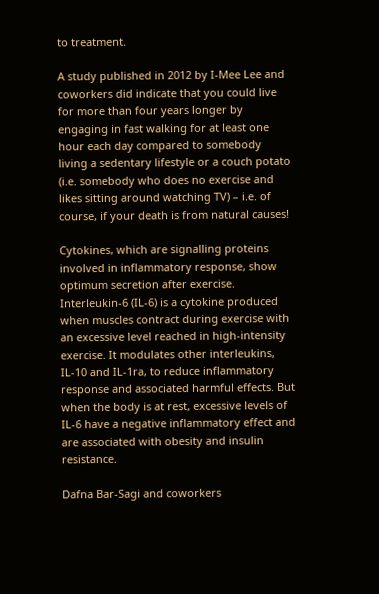to treatment.

A study published in 2012 by I-Mee Lee and coworkers did indicate that you could live for more than four years longer by engaging in fast walking for at least one hour each day compared to somebody living a sedentary lifestyle or a couch potato (i.e. somebody who does no exercise and likes sitting around watching TV) – i.e. of course, if your death is from natural causes!

Cytokines, which are signalling proteins involved in inflammatory response, show optimum secretion after exercise. Interleukin-6 (IL-6) is a cytokine produced when muscles contract during exercise with an excessive level reached in high-intensity exercise. It modulates other interleukins, IL-10 and IL-1ra, to reduce inflammatory response and associated harmful effects. But when the body is at rest, excessive levels of IL-6 have a negative inflammatory effect and are associated with obesity and insulin resistance.

Dafna Bar-Sagi and coworkers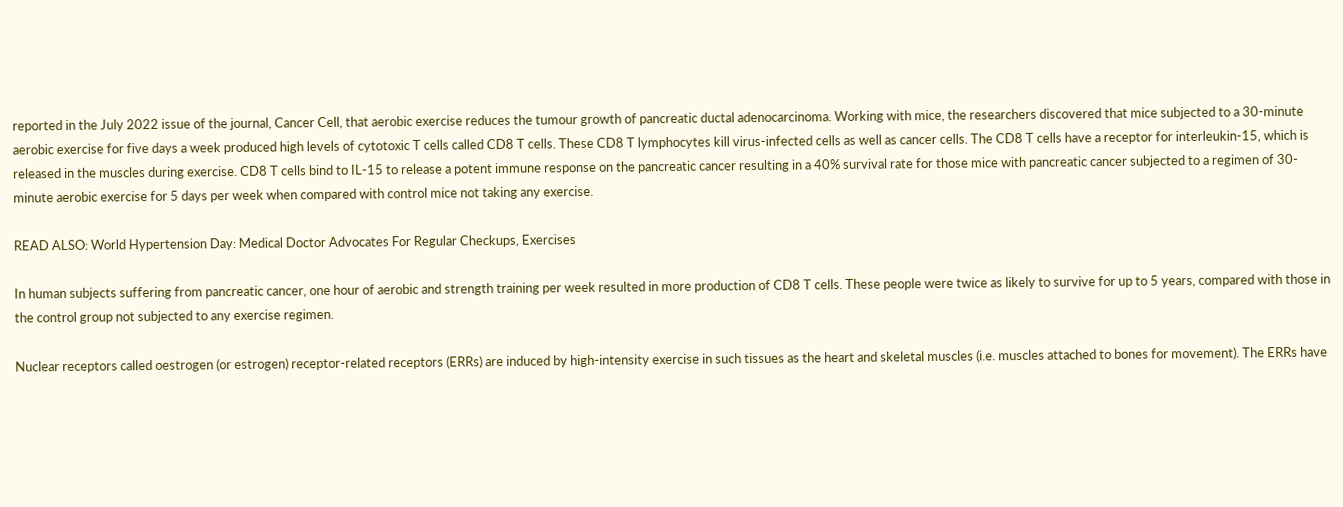reported in the July 2022 issue of the journal, Cancer Cell, that aerobic exercise reduces the tumour growth of pancreatic ductal adenocarcinoma. Working with mice, the researchers discovered that mice subjected to a 30-minute aerobic exercise for five days a week produced high levels of cytotoxic T cells called CD8 T cells. These CD8 T lymphocytes kill virus-infected cells as well as cancer cells. The CD8 T cells have a receptor for interleukin-15, which is released in the muscles during exercise. CD8 T cells bind to IL-15 to release a potent immune response on the pancreatic cancer resulting in a 40% survival rate for those mice with pancreatic cancer subjected to a regimen of 30-minute aerobic exercise for 5 days per week when compared with control mice not taking any exercise.

READ ALSO: World Hypertension Day: Medical Doctor Advocates For Regular Checkups, Exercises

In human subjects suffering from pancreatic cancer, one hour of aerobic and strength training per week resulted in more production of CD8 T cells. These people were twice as likely to survive for up to 5 years, compared with those in the control group not subjected to any exercise regimen.

Nuclear receptors called oestrogen (or estrogen) receptor-related receptors (ERRs) are induced by high-intensity exercise in such tissues as the heart and skeletal muscles (i.e. muscles attached to bones for movement). The ERRs have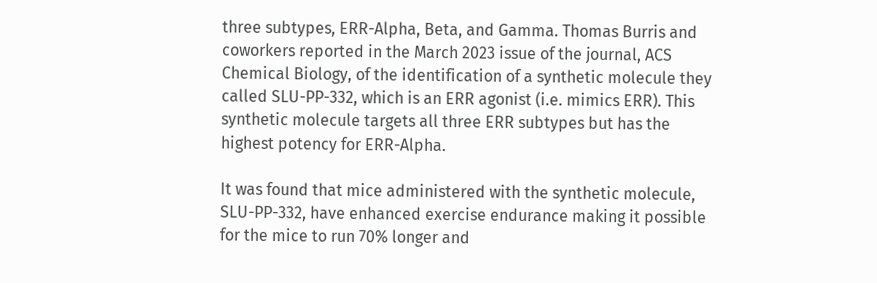three subtypes, ERR-Alpha, Beta, and Gamma. Thomas Burris and coworkers reported in the March 2023 issue of the journal, ACS Chemical Biology, of the identification of a synthetic molecule they called SLU-PP-332, which is an ERR agonist (i.e. mimics ERR). This synthetic molecule targets all three ERR subtypes but has the highest potency for ERR-Alpha.

It was found that mice administered with the synthetic molecule, SLU-PP-332, have enhanced exercise endurance making it possible for the mice to run 70% longer and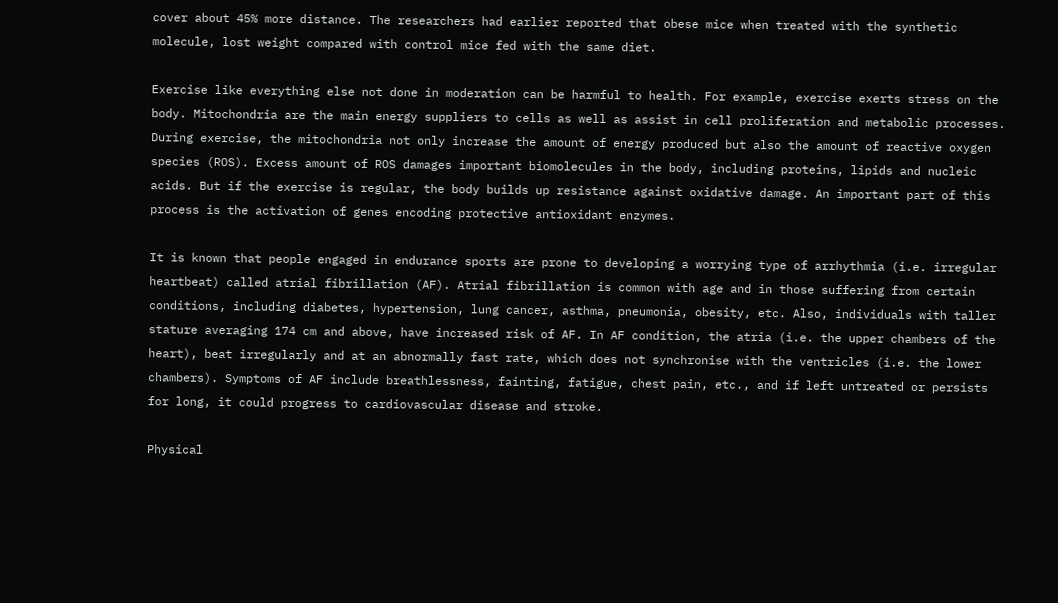cover about 45% more distance. The researchers had earlier reported that obese mice when treated with the synthetic molecule, lost weight compared with control mice fed with the same diet.

Exercise like everything else not done in moderation can be harmful to health. For example, exercise exerts stress on the body. Mitochondria are the main energy suppliers to cells as well as assist in cell proliferation and metabolic processes. During exercise, the mitochondria not only increase the amount of energy produced but also the amount of reactive oxygen species (ROS). Excess amount of ROS damages important biomolecules in the body, including proteins, lipids and nucleic acids. But if the exercise is regular, the body builds up resistance against oxidative damage. An important part of this process is the activation of genes encoding protective antioxidant enzymes.

It is known that people engaged in endurance sports are prone to developing a worrying type of arrhythmia (i.e. irregular heartbeat) called atrial fibrillation (AF). Atrial fibrillation is common with age and in those suffering from certain conditions, including diabetes, hypertension, lung cancer, asthma, pneumonia, obesity, etc. Also, individuals with taller stature averaging 174 cm and above, have increased risk of AF. In AF condition, the atria (i.e. the upper chambers of the heart), beat irregularly and at an abnormally fast rate, which does not synchronise with the ventricles (i.e. the lower chambers). Symptoms of AF include breathlessness, fainting, fatigue, chest pain, etc., and if left untreated or persists for long, it could progress to cardiovascular disease and stroke.

Physical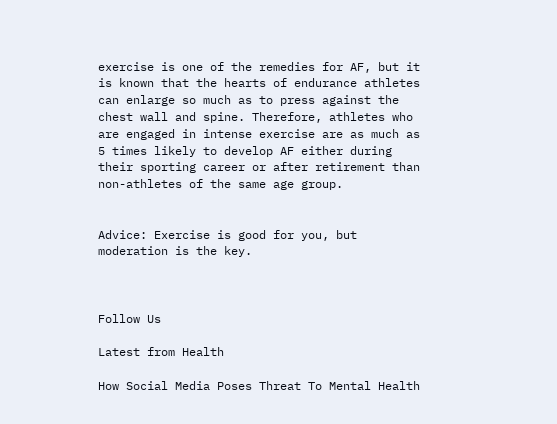exercise is one of the remedies for AF, but it is known that the hearts of endurance athletes can enlarge so much as to press against the chest wall and spine. Therefore, athletes who are engaged in intense exercise are as much as 5 times likely to develop AF either during their sporting career or after retirement than non-athletes of the same age group.


Advice: Exercise is good for you, but moderation is the key.



Follow Us

Latest from Health

How Social Media Poses Threat To Mental Health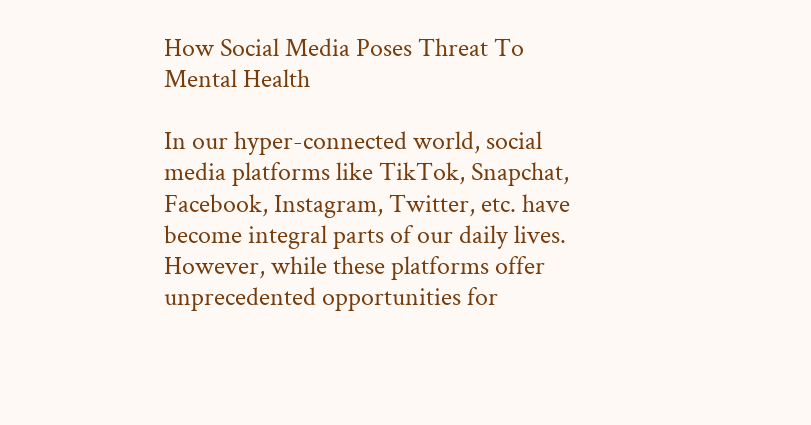How Social Media Poses Threat To Mental Health

In our hyper-connected world, social media platforms like TikTok, Snapchat, Facebook, Instagram, Twitter, etc. have become integral parts of our daily lives. However, while these platforms offer unprecedented opportunities for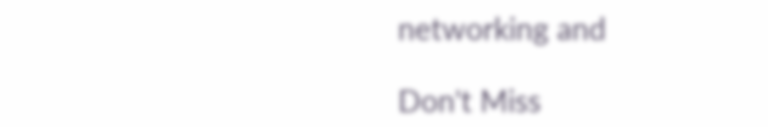networking and

Don't Miss